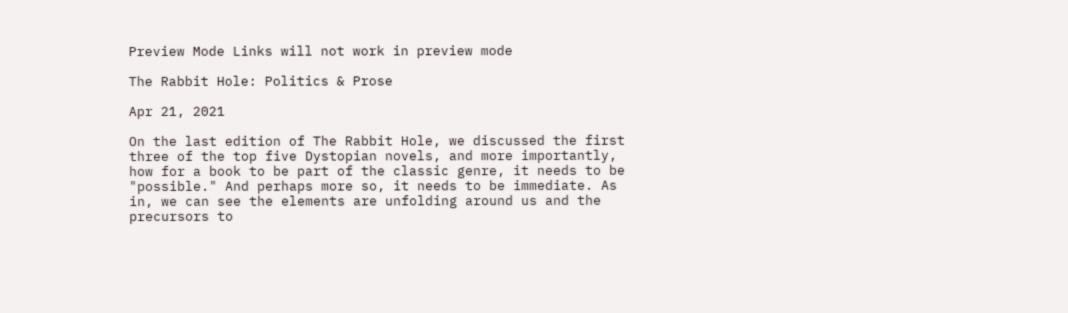Preview Mode Links will not work in preview mode

The Rabbit Hole: Politics & Prose

Apr 21, 2021

On the last edition of The Rabbit Hole, we discussed the first three of the top five Dystopian novels, and more importantly, how for a book to be part of the classic genre, it needs to be "possible." And perhaps more so, it needs to be immediate. As in, we can see the elements are unfolding around us and the precursors to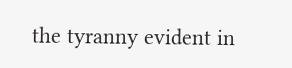the tyranny evident in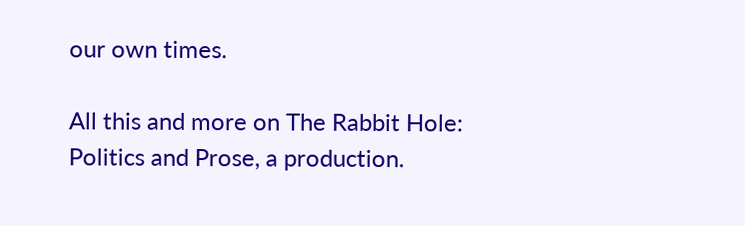our own times.

All this and more on The Rabbit Hole: Politics and Prose, a production.